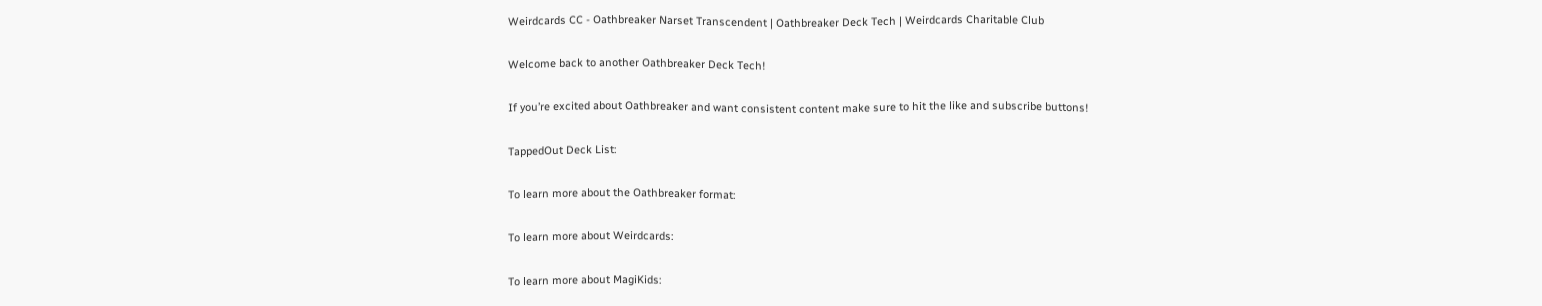Weirdcards CC - Oathbreaker Narset Transcendent | Oathbreaker Deck Tech | Weirdcards Charitable Club

Welcome back to another Oathbreaker Deck Tech!

If you’re excited about Oathbreaker and want consistent content make sure to hit the like and subscribe buttons!

TappedOut Deck List:

To learn more about the Oathbreaker format:

To learn more about Weirdcards:

To learn more about MagiKids: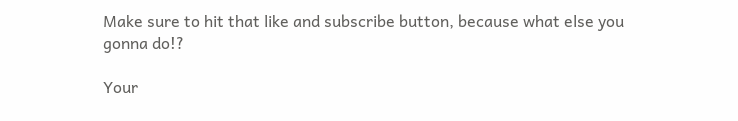Make sure to hit that like and subscribe button, because what else you gonna do!?

Your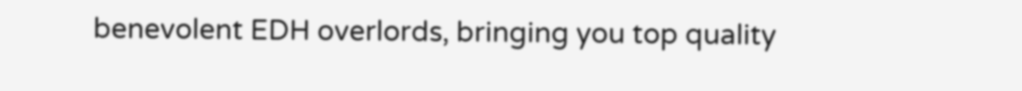benevolent EDH overlords, bringing you top quality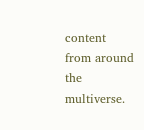content from around the multiverse.